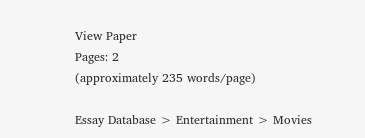View Paper
Pages: 2
(approximately 235 words/page)

Essay Database > Entertainment > Movies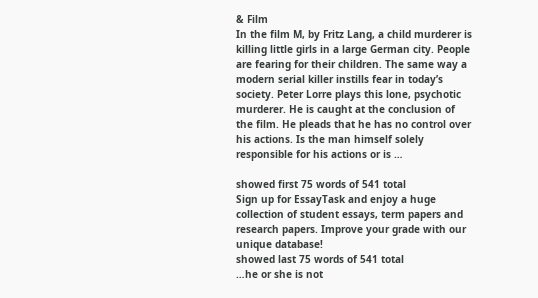& Film
In the film M, by Fritz Lang, a child murderer is killing little girls in a large German city. People are fearing for their children. The same way a modern serial killer instills fear in today’s society. Peter Lorre plays this lone, psychotic murderer. He is caught at the conclusion of the film. He pleads that he has no control over his actions. Is the man himself solely responsible for his actions or is …

showed first 75 words of 541 total
Sign up for EssayTask and enjoy a huge collection of student essays, term papers and research papers. Improve your grade with our unique database!
showed last 75 words of 541 total
…he or she is not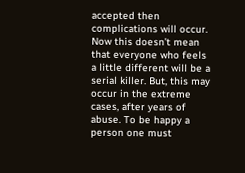accepted then complications will occur. Now this doesn’t mean that everyone who feels a little different will be a serial killer. But, this may occur in the extreme cases, after years of abuse. To be happy a person one must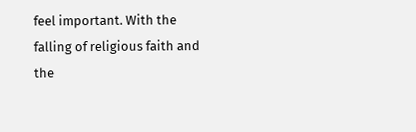feel important. With the falling of religious faith and the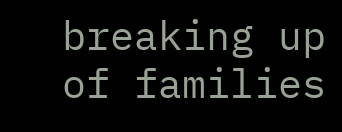breaking up of families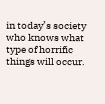in today’s society who knows what type of horrific things will occur.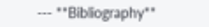--- **Bibliography**